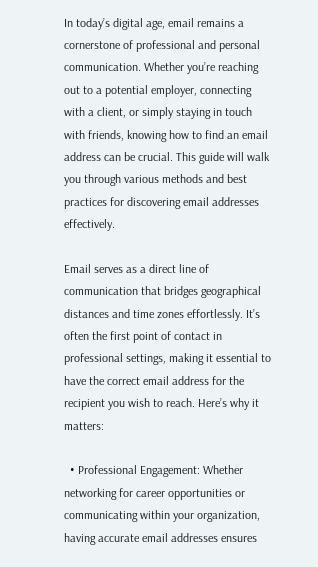In today’s digital age, email remains a cornerstone of professional and personal communication. Whether you’re reaching out to a potential employer, connecting with a client, or simply staying in touch with friends, knowing how to find an email address can be crucial. This guide will walk you through various methods and best practices for discovering email addresses effectively.

Email serves as a direct line of communication that bridges geographical distances and time zones effortlessly. It’s often the first point of contact in professional settings, making it essential to have the correct email address for the recipient you wish to reach. Here’s why it matters:

  • Professional Engagement: Whether networking for career opportunities or communicating within your organization, having accurate email addresses ensures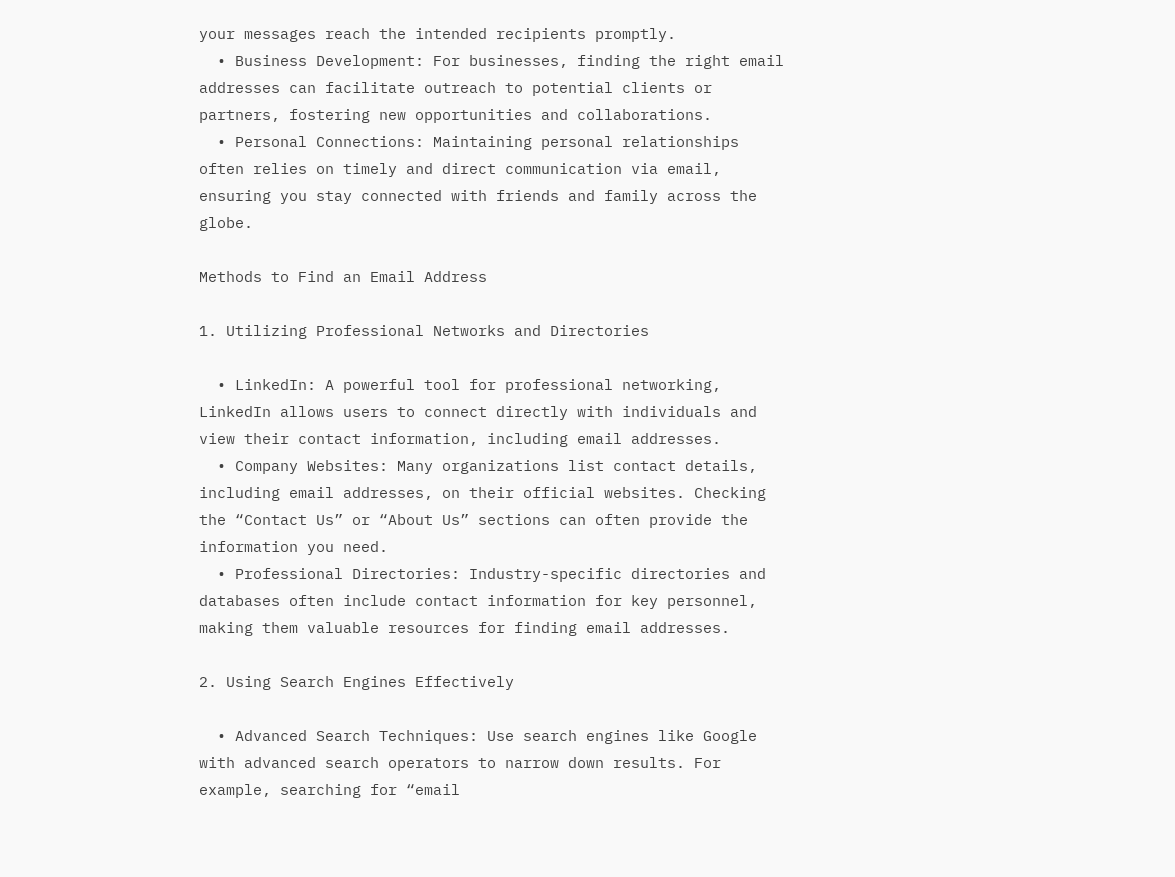your messages reach the intended recipients promptly.
  • Business Development: For businesses, finding the right email addresses can facilitate outreach to potential clients or partners, fostering new opportunities and collaborations.
  • Personal Connections: Maintaining personal relationships often relies on timely and direct communication via email, ensuring you stay connected with friends and family across the globe.

Methods to Find an Email Address

1. Utilizing Professional Networks and Directories

  • LinkedIn: A powerful tool for professional networking, LinkedIn allows users to connect directly with individuals and view their contact information, including email addresses.
  • Company Websites: Many organizations list contact details, including email addresses, on their official websites. Checking the “Contact Us” or “About Us” sections can often provide the information you need.
  • Professional Directories: Industry-specific directories and databases often include contact information for key personnel, making them valuable resources for finding email addresses.

2. Using Search Engines Effectively

  • Advanced Search Techniques: Use search engines like Google with advanced search operators to narrow down results. For example, searching for “email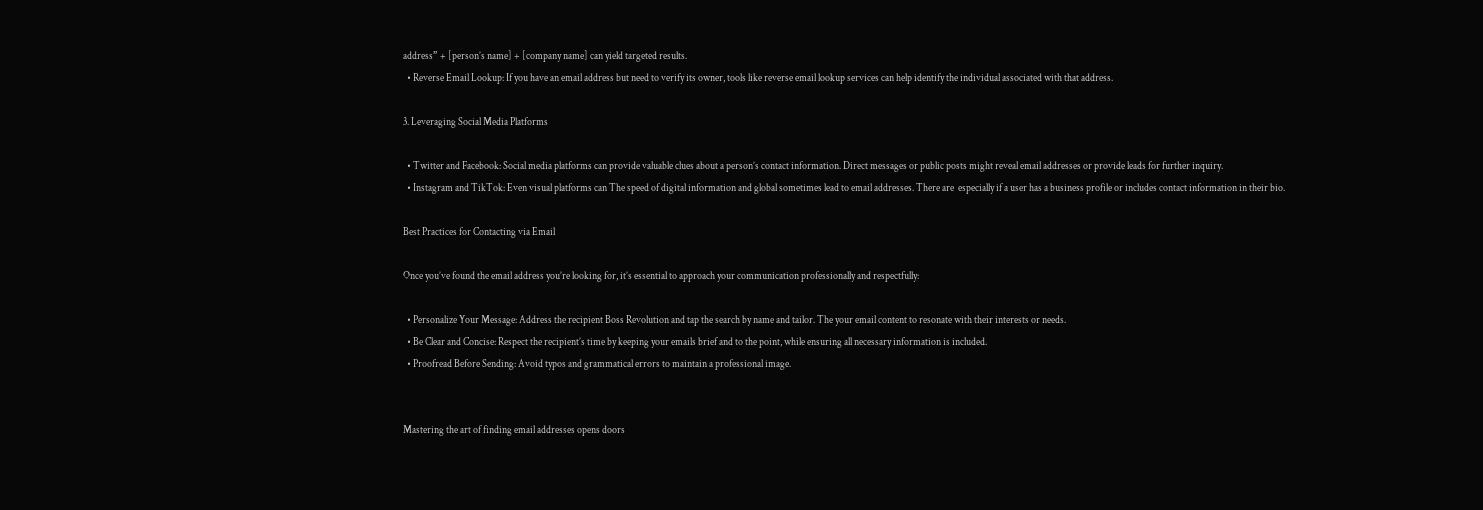address” + [person’s name] + [company name] can yield targeted results.
  • Reverse Email Lookup: If you have an email address but need to verify its owner, tools like reverse email lookup services can help identify the individual associated with that address.

3. Leveraging Social Media Platforms

  • Twitter and Facebook: Social media platforms can provide valuable clues about a person’s contact information. Direct messages or public posts might reveal email addresses or provide leads for further inquiry.
  • Instagram and TikTok: Even visual platforms can The speed of digital information and global sometimes lead to email addresses. There are  especially if a user has a business profile or includes contact information in their bio.

Best Practices for Contacting via Email

Once you’ve found the email address you’re looking for, it’s essential to approach your communication professionally and respectfully:

  • Personalize Your Message: Address the recipient Boss Revolution and tap the search by name and tailor. The your email content to resonate with their interests or needs.
  • Be Clear and Concise: Respect the recipient’s time by keeping your emails brief and to the point, while ensuring all necessary information is included.
  • Proofread Before Sending: Avoid typos and grammatical errors to maintain a professional image.


Mastering the art of finding email addresses opens doors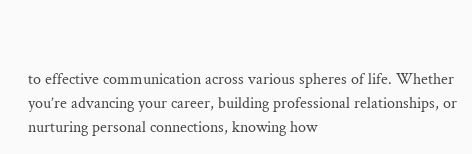to effective communication across various spheres of life. Whether you’re advancing your career, building professional relationships, or nurturing personal connections, knowing how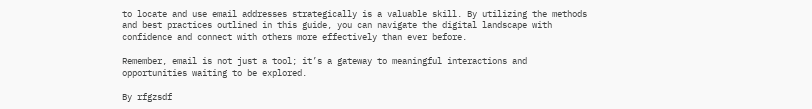to locate and use email addresses strategically is a valuable skill. By utilizing the methods and best practices outlined in this guide, you can navigate the digital landscape with confidence and connect with others more effectively than ever before.

Remember, email is not just a tool; it’s a gateway to meaningful interactions and opportunities waiting to be explored.

By rfgzsdf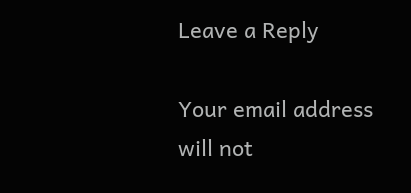Leave a Reply

Your email address will not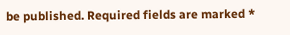be published. Required fields are marked *